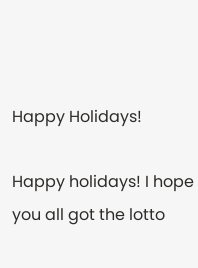Happy Holidays!

Happy holidays! I hope you all got the lotto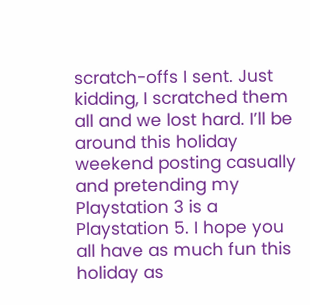scratch-offs I sent. Just kidding, I scratched them all and we lost hard. I’ll be around this holiday weekend posting casually and pretending my Playstation 3 is a Playstation 5. I hope you all have as much fun this holiday as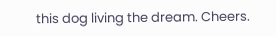this dog living the dream. Cheers.